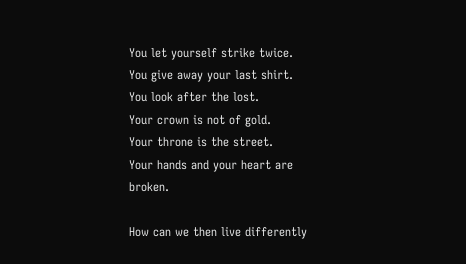You let yourself strike twice.
You give away your last shirt.
You look after the lost.
Your crown is not of gold.
Your throne is the street.
Your hands and your heart are broken.

How can we then live differently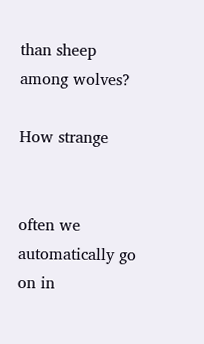than sheep among wolves?

How strange


often we automatically go on in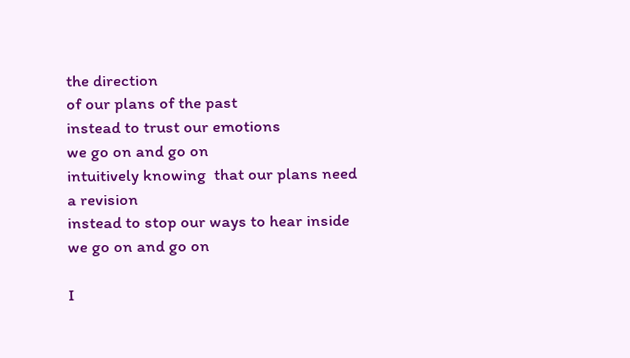the direction
of our plans of the past
instead to trust our emotions
we go on and go on
intuitively knowing  that our plans need a revision
instead to stop our ways to hear inside
we go on and go on

I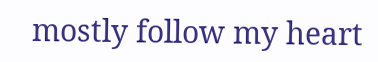mostly follow my heart